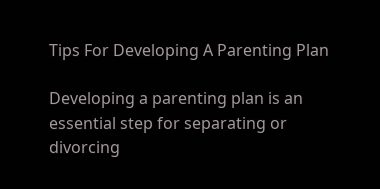Tips For Developing A Parenting Plan

Developing a parenting plan is an essential step for separating or divorcing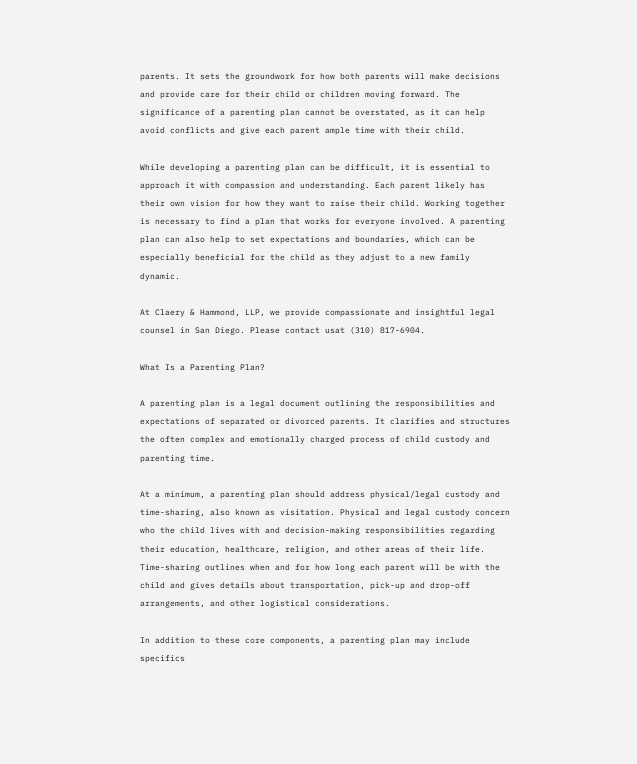parents. It sets the groundwork for how both parents will make decisions and provide care for their child or children moving forward. The significance of a parenting plan cannot be overstated, as it can help avoid conflicts and give each parent ample time with their child.

While developing a parenting plan can be difficult, it is essential to approach it with compassion and understanding. Each parent likely has their own vision for how they want to raise their child. Working together is necessary to find a plan that works for everyone involved. A parenting plan can also help to set expectations and boundaries, which can be especially beneficial for the child as they adjust to a new family dynamic.

At Claery & Hammond, LLP, we provide compassionate and insightful legal counsel in San Diego. Please contact usat (310) 817-6904.

What Is a Parenting Plan?

A parenting plan is a legal document outlining the responsibilities and expectations of separated or divorced parents. It clarifies and structures the often complex and emotionally charged process of child custody and parenting time.

At a minimum, a parenting plan should address physical/legal custody and time-sharing, also known as visitation. Physical and legal custody concern who the child lives with and decision-making responsibilities regarding their education, healthcare, religion, and other areas of their life. Time-sharing outlines when and for how long each parent will be with the child and gives details about transportation, pick-up and drop-off arrangements, and other logistical considerations.

In addition to these core components, a parenting plan may include specifics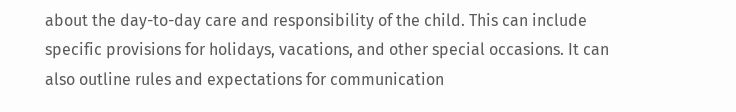about the day-to-day care and responsibility of the child. This can include specific provisions for holidays, vacations, and other special occasions. It can also outline rules and expectations for communication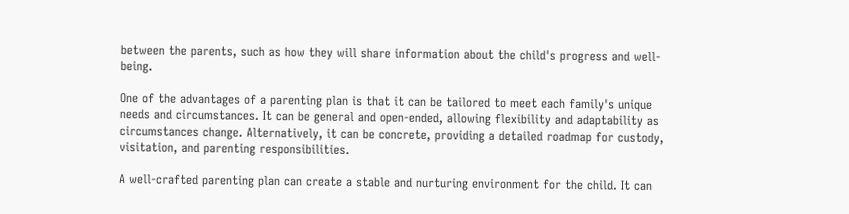between the parents, such as how they will share information about the child's progress and well-being.

One of the advantages of a parenting plan is that it can be tailored to meet each family's unique needs and circumstances. It can be general and open-ended, allowing flexibility and adaptability as circumstances change. Alternatively, it can be concrete, providing a detailed roadmap for custody, visitation, and parenting responsibilities.

A well-crafted parenting plan can create a stable and nurturing environment for the child. It can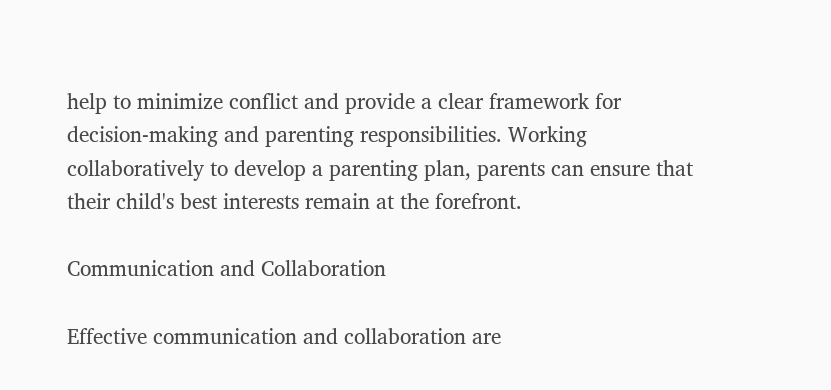help to minimize conflict and provide a clear framework for decision-making and parenting responsibilities. Working collaboratively to develop a parenting plan, parents can ensure that their child's best interests remain at the forefront.

Communication and Collaboration

Effective communication and collaboration are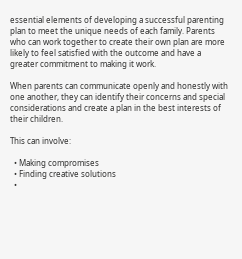essential elements of developing a successful parenting plan to meet the unique needs of each family. Parents who can work together to create their own plan are more likely to feel satisfied with the outcome and have a greater commitment to making it work.

When parents can communicate openly and honestly with one another, they can identify their concerns and special considerations and create a plan in the best interests of their children.

This can involve:

  • Making compromises
  • Finding creative solutions
  •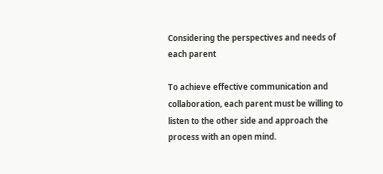Considering the perspectives and needs of each parent

To achieve effective communication and collaboration, each parent must be willing to listen to the other side and approach the process with an open mind.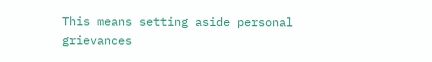This means setting aside personal grievances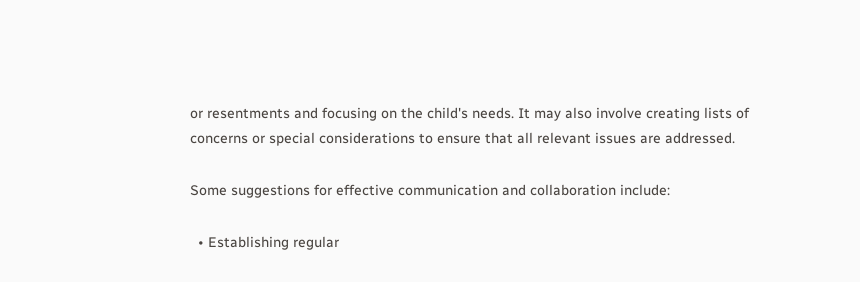or resentments and focusing on the child's needs. It may also involve creating lists of concerns or special considerations to ensure that all relevant issues are addressed.

Some suggestions for effective communication and collaboration include:

  • Establishing regular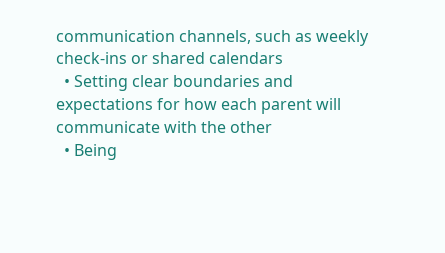communication channels, such as weekly check-ins or shared calendars
  • Setting clear boundaries and expectations for how each parent will communicate with the other
  • Being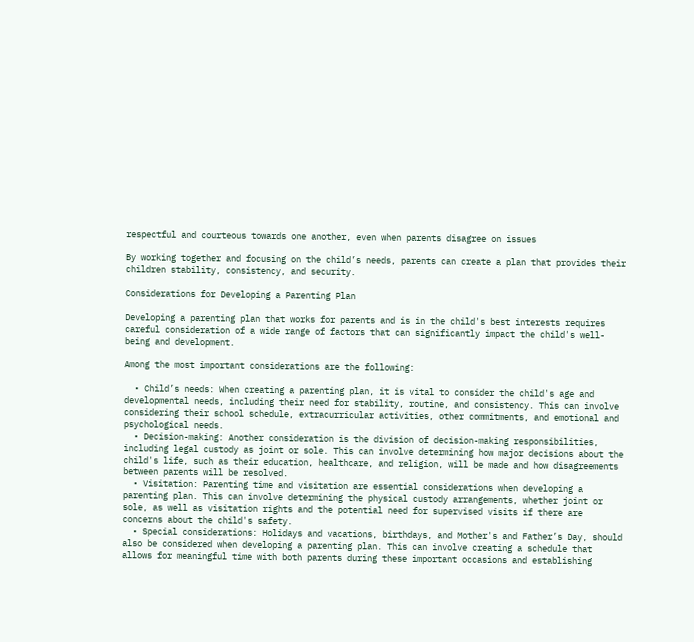respectful and courteous towards one another, even when parents disagree on issues

By working together and focusing on the child’s needs, parents can create a plan that provides their children stability, consistency, and security.

Considerations for Developing a Parenting Plan

Developing a parenting plan that works for parents and is in the child's best interests requires careful consideration of a wide range of factors that can significantly impact the child's well-being and development.

Among the most important considerations are the following:

  • Child’s needs: When creating a parenting plan, it is vital to consider the child's age and developmental needs, including their need for stability, routine, and consistency. This can involve considering their school schedule, extracurricular activities, other commitments, and emotional and psychological needs.
  • Decision-making: Another consideration is the division of decision-making responsibilities, including legal custody as joint or sole. This can involve determining how major decisions about the child's life, such as their education, healthcare, and religion, will be made and how disagreements between parents will be resolved.
  • Visitation: Parenting time and visitation are essential considerations when developing a parenting plan. This can involve determining the physical custody arrangements, whether joint or sole, as well as visitation rights and the potential need for supervised visits if there are concerns about the child's safety.
  • Special considerations: Holidays and vacations, birthdays, and Mother's and Father’s Day, should also be considered when developing a parenting plan. This can involve creating a schedule that allows for meaningful time with both parents during these important occasions and establishing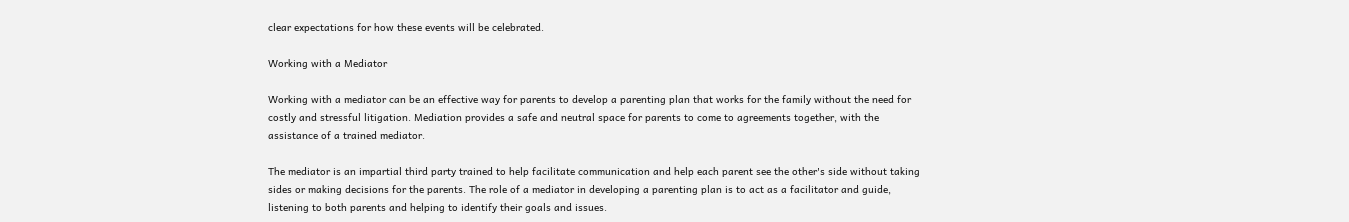clear expectations for how these events will be celebrated.

Working with a Mediator

Working with a mediator can be an effective way for parents to develop a parenting plan that works for the family without the need for costly and stressful litigation. Mediation provides a safe and neutral space for parents to come to agreements together, with the assistance of a trained mediator.

The mediator is an impartial third party trained to help facilitate communication and help each parent see the other's side without taking sides or making decisions for the parents. The role of a mediator in developing a parenting plan is to act as a facilitator and guide, listening to both parents and helping to identify their goals and issues.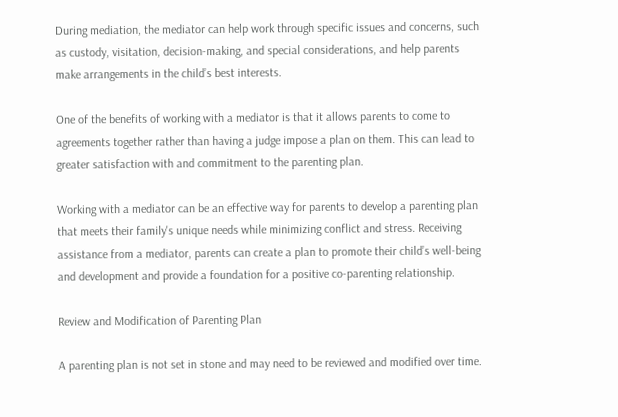During mediation, the mediator can help work through specific issues and concerns, such as custody, visitation, decision-making, and special considerations, and help parents make arrangements in the child’s best interests.

One of the benefits of working with a mediator is that it allows parents to come to agreements together rather than having a judge impose a plan on them. This can lead to greater satisfaction with and commitment to the parenting plan.

Working with a mediator can be an effective way for parents to develop a parenting plan that meets their family's unique needs while minimizing conflict and stress. Receiving assistance from a mediator, parents can create a plan to promote their child’s well-being and development and provide a foundation for a positive co-parenting relationship.

Review and Modification of Parenting Plan

A parenting plan is not set in stone and may need to be reviewed and modified over time.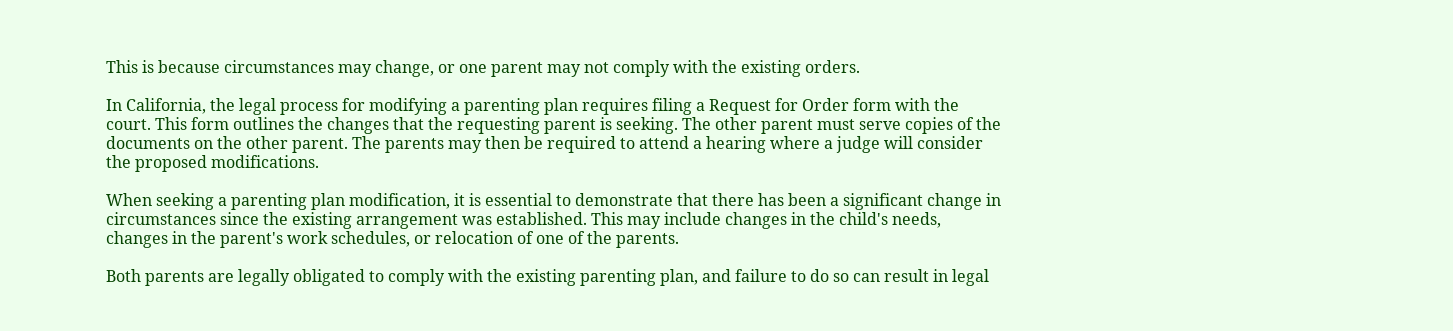This is because circumstances may change, or one parent may not comply with the existing orders.

In California, the legal process for modifying a parenting plan requires filing a Request for Order form with the court. This form outlines the changes that the requesting parent is seeking. The other parent must serve copies of the documents on the other parent. The parents may then be required to attend a hearing where a judge will consider the proposed modifications.

When seeking a parenting plan modification, it is essential to demonstrate that there has been a significant change in circumstances since the existing arrangement was established. This may include changes in the child's needs, changes in the parent's work schedules, or relocation of one of the parents.

Both parents are legally obligated to comply with the existing parenting plan, and failure to do so can result in legal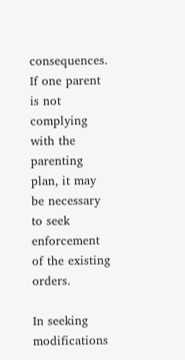consequences. If one parent is not complying with the parenting plan, it may be necessary to seek enforcement of the existing orders.

In seeking modifications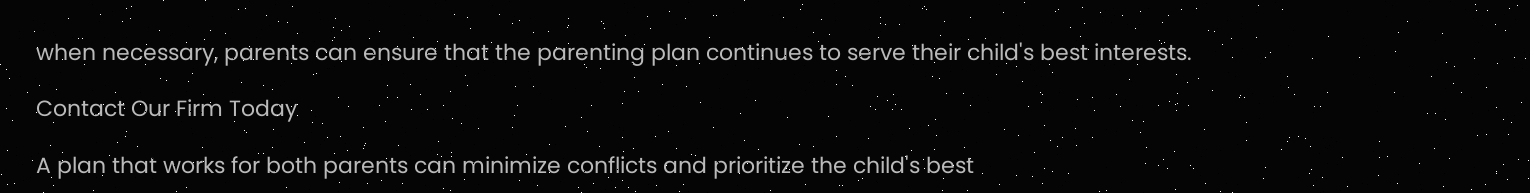when necessary, parents can ensure that the parenting plan continues to serve their child's best interests.

Contact Our Firm Today

A plan that works for both parents can minimize conflicts and prioritize the child's best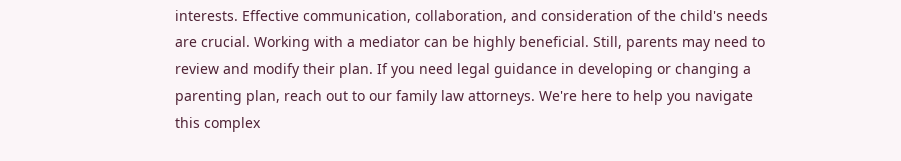interests. Effective communication, collaboration, and consideration of the child's needs are crucial. Working with a mediator can be highly beneficial. Still, parents may need to review and modify their plan. If you need legal guidance in developing or changing a parenting plan, reach out to our family law attorneys. We're here to help you navigate this complex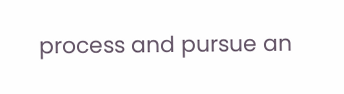process and pursue an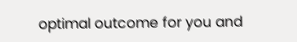optimal outcome for you and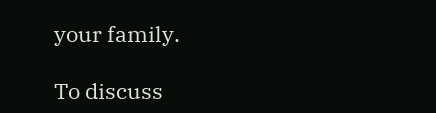your family.

To discuss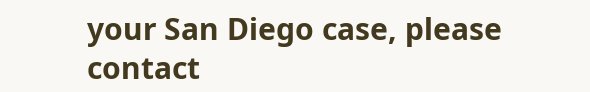your San Diego case, please contact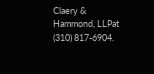Claery & Hammond, LLPat (310) 817-6904.